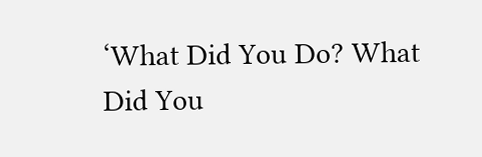‘What Did You Do? What Did You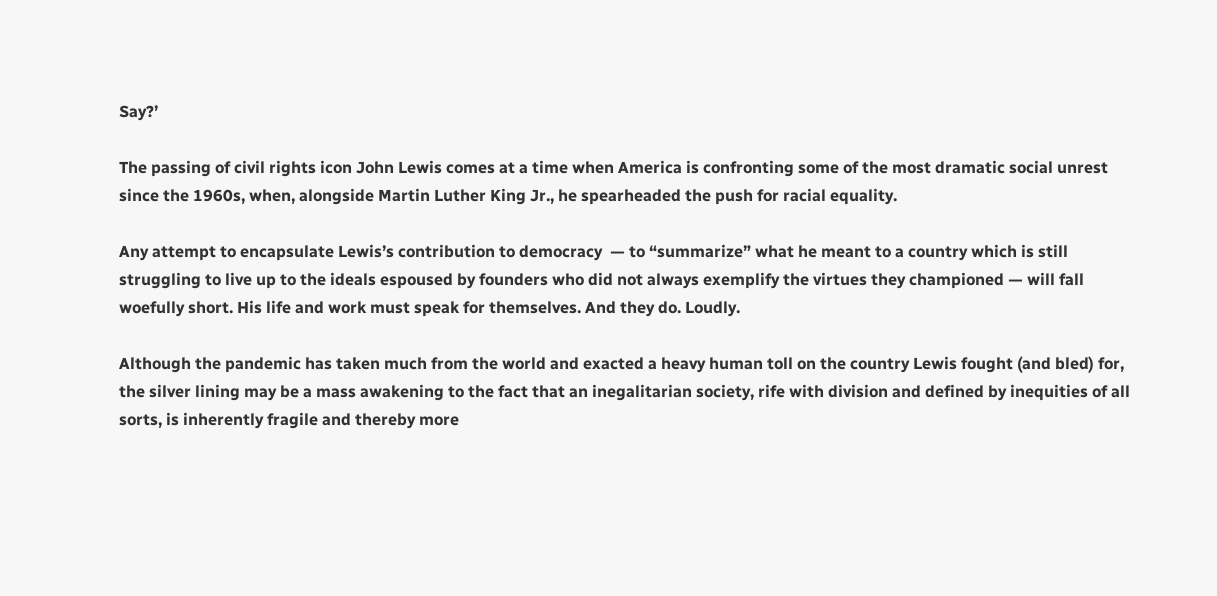Say?’

The passing of civil rights icon John Lewis comes at a time when America is confronting some of the most dramatic social unrest since the 1960s, when, alongside Martin Luther King Jr., he spearheaded the push for racial equality.

Any attempt to encapsulate Lewis’s contribution to democracy  — to “summarize” what he meant to a country which is still struggling to live up to the ideals espoused by founders who did not always exemplify the virtues they championed — will fall woefully short. His life and work must speak for themselves. And they do. Loudly.

Although the pandemic has taken much from the world and exacted a heavy human toll on the country Lewis fought (and bled) for, the silver lining may be a mass awakening to the fact that an inegalitarian society, rife with division and defined by inequities of all sorts, is inherently fragile and thereby more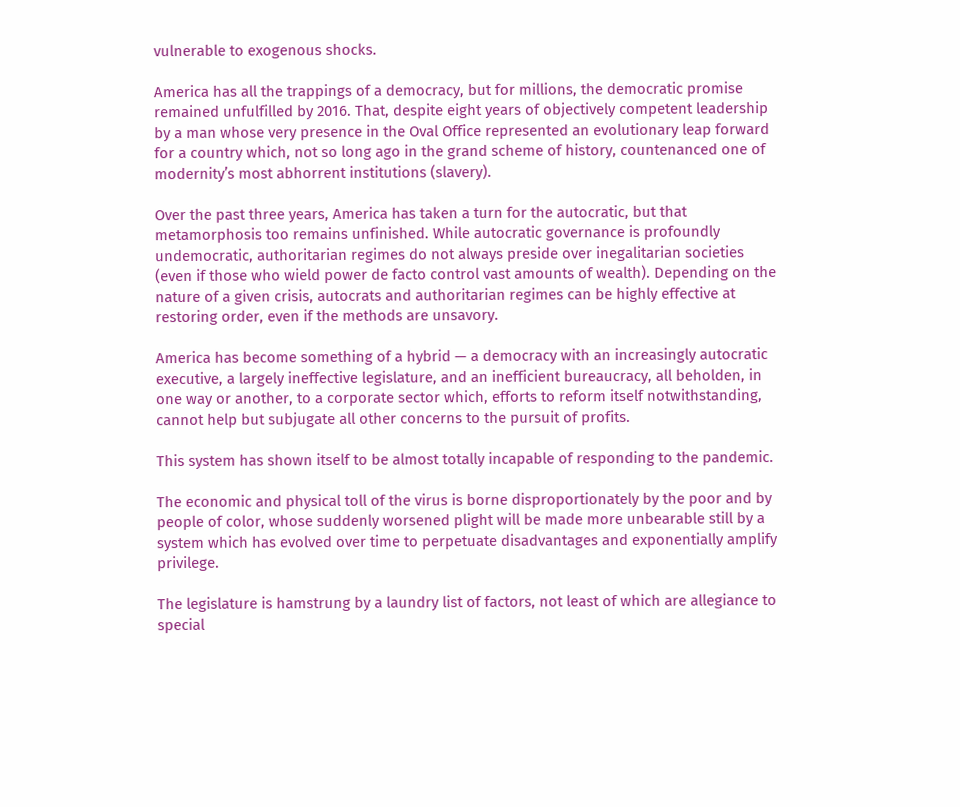vulnerable to exogenous shocks.

America has all the trappings of a democracy, but for millions, the democratic promise remained unfulfilled by 2016. That, despite eight years of objectively competent leadership by a man whose very presence in the Oval Office represented an evolutionary leap forward for a country which, not so long ago in the grand scheme of history, countenanced one of modernity’s most abhorrent institutions (slavery).

Over the past three years, America has taken a turn for the autocratic, but that metamorphosis too remains unfinished. While autocratic governance is profoundly undemocratic, authoritarian regimes do not always preside over inegalitarian societies (even if those who wield power de facto control vast amounts of wealth). Depending on the nature of a given crisis, autocrats and authoritarian regimes can be highly effective at restoring order, even if the methods are unsavory.

America has become something of a hybrid — a democracy with an increasingly autocratic executive, a largely ineffective legislature, and an inefficient bureaucracy, all beholden, in one way or another, to a corporate sector which, efforts to reform itself notwithstanding, cannot help but subjugate all other concerns to the pursuit of profits.

This system has shown itself to be almost totally incapable of responding to the pandemic.

The economic and physical toll of the virus is borne disproportionately by the poor and by people of color, whose suddenly worsened plight will be made more unbearable still by a system which has evolved over time to perpetuate disadvantages and exponentially amplify privilege.

The legislature is hamstrung by a laundry list of factors, not least of which are allegiance to special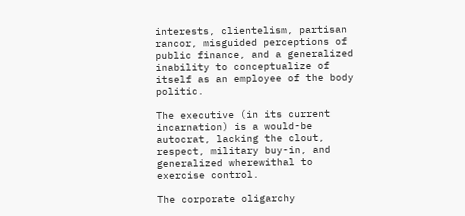interests, clientelism, partisan rancor, misguided perceptions of public finance, and a generalized inability to conceptualize of itself as an employee of the body politic.

The executive (in its current incarnation) is a would-be autocrat, lacking the clout, respect, military buy-in, and generalized wherewithal to exercise control.

The corporate oligarchy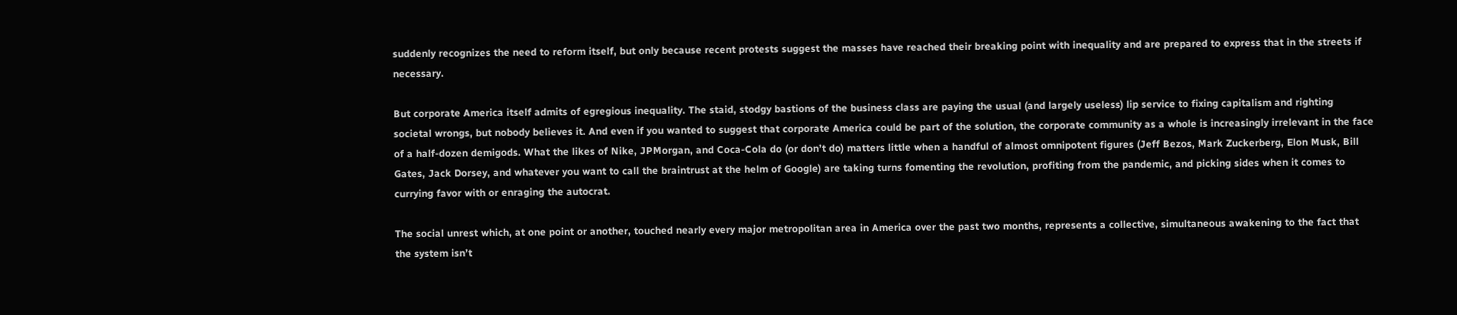suddenly recognizes the need to reform itself, but only because recent protests suggest the masses have reached their breaking point with inequality and are prepared to express that in the streets if necessary.

But corporate America itself admits of egregious inequality. The staid, stodgy bastions of the business class are paying the usual (and largely useless) lip service to fixing capitalism and righting societal wrongs, but nobody believes it. And even if you wanted to suggest that corporate America could be part of the solution, the corporate community as a whole is increasingly irrelevant in the face of a half-dozen demigods. What the likes of Nike, JPMorgan, and Coca-Cola do (or don’t do) matters little when a handful of almost omnipotent figures (Jeff Bezos, Mark Zuckerberg, Elon Musk, Bill Gates, Jack Dorsey, and whatever you want to call the braintrust at the helm of Google) are taking turns fomenting the revolution, profiting from the pandemic, and picking sides when it comes to currying favor with or enraging the autocrat.

The social unrest which, at one point or another, touched nearly every major metropolitan area in America over the past two months, represents a collective, simultaneous awakening to the fact that the system isn’t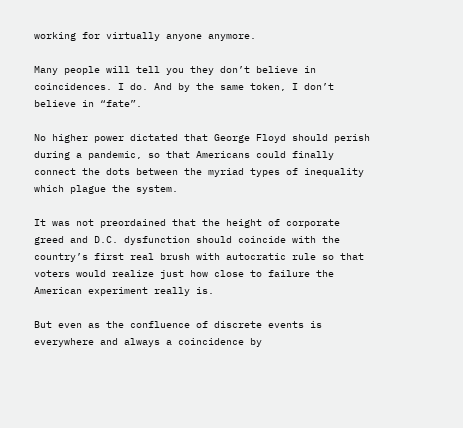working for virtually anyone anymore.

Many people will tell you they don’t believe in coincidences. I do. And by the same token, I don’t believe in “fate”.

No higher power dictated that George Floyd should perish during a pandemic, so that Americans could finally connect the dots between the myriad types of inequality which plague the system.

It was not preordained that the height of corporate greed and D.C. dysfunction should coincide with the country’s first real brush with autocratic rule so that voters would realize just how close to failure the American experiment really is.

But even as the confluence of discrete events is everywhere and always a coincidence by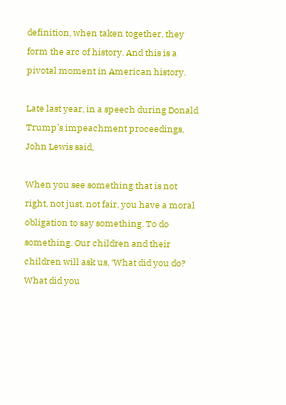definition, when taken together, they form the arc of history. And this is a pivotal moment in American history.

Late last year, in a speech during Donald Trump’s impeachment proceedings, John Lewis said,

When you see something that is not right, not just, not fair, you have a moral obligation to say something. To do something. Our children and their children will ask us, ‘What did you do? What did you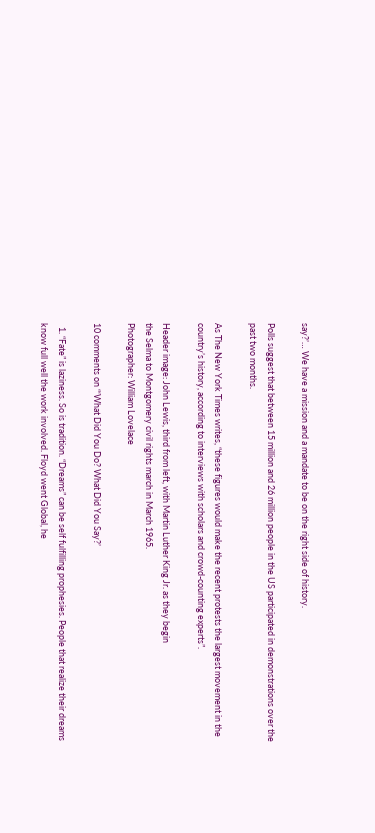say?’… We have a mission and a mandate to be on the right side of history.

Polls suggest that between 15 million and 26 million people in the US participated in demonstrations over the past two months.

As The New York Times writes, “these figures would make the recent protests the largest movement in the country’s history, according to interviews with scholars and crowd-counting experts”.

Header image: John Lewis, third from left, with Martin Luther King Jr. as they begin
the Selma to Montgomery civil rights march in March 1965.
Photographer: William Lovelace

10 comments on “‘What Did You Do? What Did You Say?’

  1. “Fate” is laziness. So is tradition. “Dreams” can be self fulfilling prophesies. People that realize their dreams know full well the work involved. Floyd went Global, he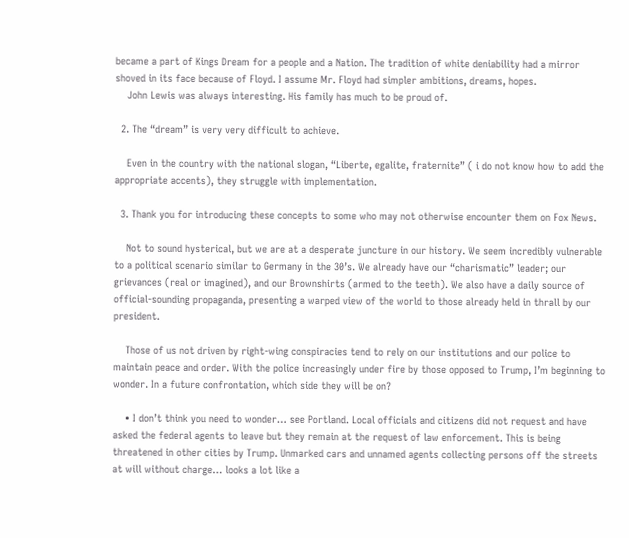became a part of Kings Dream for a people and a Nation. The tradition of white deniability had a mirror shoved in its face because of Floyd. I assume Mr. Floyd had simpler ambitions, dreams, hopes.
    John Lewis was always interesting. His family has much to be proud of.

  2. The “dream” is very very difficult to achieve.

    Even in the country with the national slogan, “Liberte, egalite, fraternite” ( i do not know how to add the appropriate accents), they struggle with implementation.

  3. Thank you for introducing these concepts to some who may not otherwise encounter them on Fox News.

    Not to sound hysterical, but we are at a desperate juncture in our history. We seem incredibly vulnerable to a political scenario similar to Germany in the 30’s. We already have our “charismatic” leader; our grievances (real or imagined), and our Brownshirts (armed to the teeth). We also have a daily source of official-sounding propaganda, presenting a warped view of the world to those already held in thrall by our president.

    Those of us not driven by right-wing conspiracies tend to rely on our institutions and our police to maintain peace and order. With the police increasingly under fire by those opposed to Trump, I’m beginning to wonder. In a future confrontation, which side they will be on?

    • I don’t think you need to wonder… see Portland. Local officials and citizens did not request and have asked the federal agents to leave but they remain at the request of law enforcement. This is being threatened in other cities by Trump. Unmarked cars and unnamed agents collecting persons off the streets at will without charge… looks a lot like a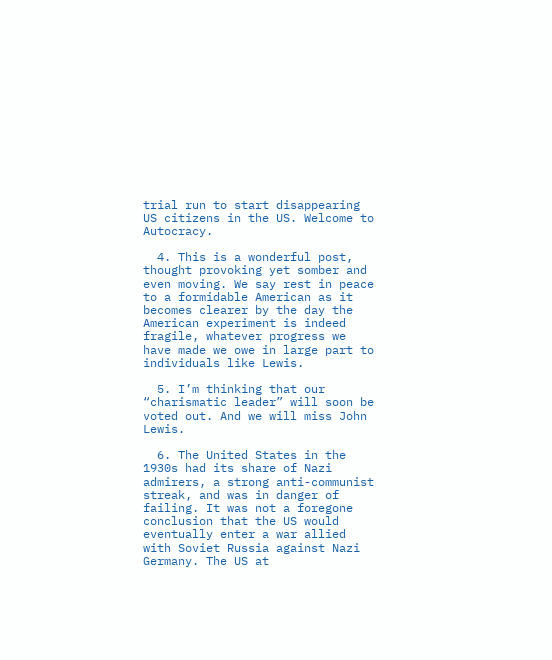trial run to start disappearing US citizens in the US. Welcome to Autocracy.

  4. This is a wonderful post, thought provoking yet somber and even moving. We say rest in peace to a formidable American as it becomes clearer by the day the American experiment is indeed fragile, whatever progress we have made we owe in large part to individuals like Lewis.

  5. I’m thinking that our “charismatic leader” will soon be voted out. And we will miss John Lewis.

  6. The United States in the 1930s had its share of Nazi admirers, a strong anti-communist streak, and was in danger of failing. It was not a foregone conclusion that the US would eventually enter a war allied with Soviet Russia against Nazi Germany. The US at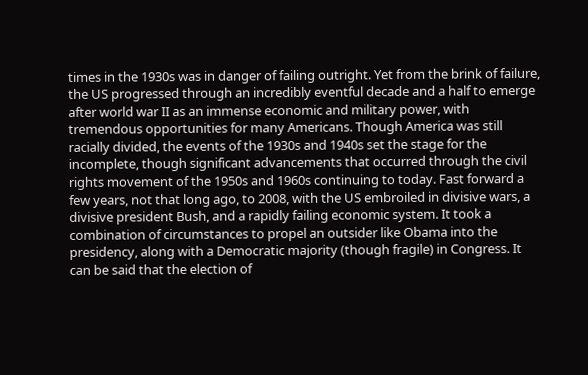times in the 1930s was in danger of failing outright. Yet from the brink of failure, the US progressed through an incredibly eventful decade and a half to emerge after world war II as an immense economic and military power, with tremendous opportunities for many Americans. Though America was still racially divided, the events of the 1930s and 1940s set the stage for the incomplete, though significant advancements that occurred through the civil rights movement of the 1950s and 1960s continuing to today. Fast forward a few years, not that long ago, to 2008, with the US embroiled in divisive wars, a divisive president Bush, and a rapidly failing economic system. It took a combination of circumstances to propel an outsider like Obama into the presidency, along with a Democratic majority (though fragile) in Congress. It can be said that the election of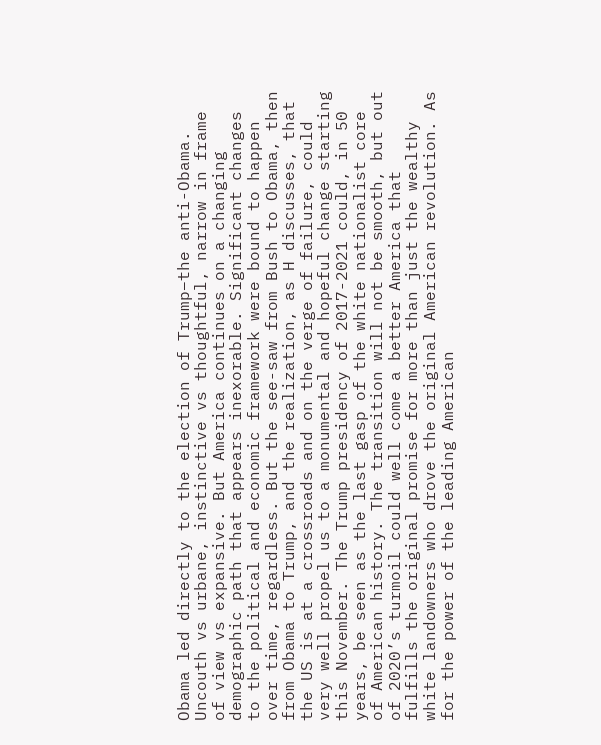Obama led directly to the election of Trump–the anti-Obama. Uncouth vs urbane, instinctive vs thoughtful, narrow in frame of view vs expansive. But America continues on a changing demographic path that appears inexorable. Significant changes to the political and economic framework were bound to happen over time, regardless. But the see-saw from Bush to Obama, then from Obama to Trump, and the realization, as H discusses, that the US is at a crossroads and on the verge of failure, could very well propel us to a monumental and hopeful change starting this November. The Trump presidency of 2017-2021 could, in 50 years, be seen as the last gasp of the white nationalist core of American history. The transition will not be smooth, but out of 2020’s turmoil could well come a better America that fulfills the original promise for more than just the wealthy white landowners who drove the original American revolution. As for the power of the leading American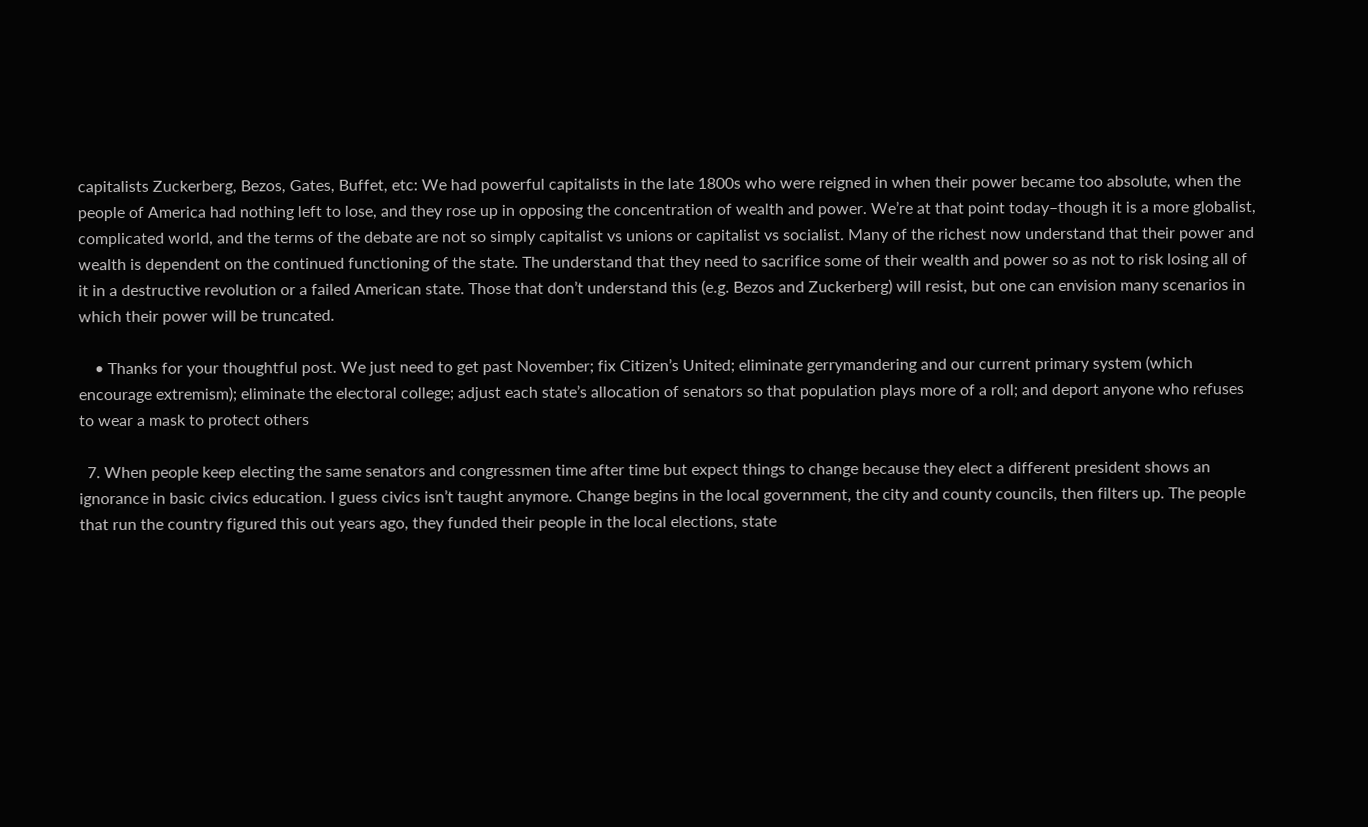capitalists Zuckerberg, Bezos, Gates, Buffet, etc: We had powerful capitalists in the late 1800s who were reigned in when their power became too absolute, when the people of America had nothing left to lose, and they rose up in opposing the concentration of wealth and power. We’re at that point today–though it is a more globalist, complicated world, and the terms of the debate are not so simply capitalist vs unions or capitalist vs socialist. Many of the richest now understand that their power and wealth is dependent on the continued functioning of the state. The understand that they need to sacrifice some of their wealth and power so as not to risk losing all of it in a destructive revolution or a failed American state. Those that don’t understand this (e.g. Bezos and Zuckerberg) will resist, but one can envision many scenarios in which their power will be truncated.

    • Thanks for your thoughtful post. We just need to get past November; fix Citizen’s United; eliminate gerrymandering and our current primary system (which encourage extremism); eliminate the electoral college; adjust each state’s allocation of senators so that population plays more of a roll; and deport anyone who refuses to wear a mask to protect others

  7. When people keep electing the same senators and congressmen time after time but expect things to change because they elect a different president shows an ignorance in basic civics education. I guess civics isn’t taught anymore. Change begins in the local government, the city and county councils, then filters up. The people that run the country figured this out years ago, they funded their people in the local elections, state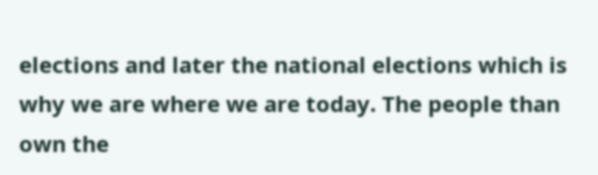elections and later the national elections which is why we are where we are today. The people than own the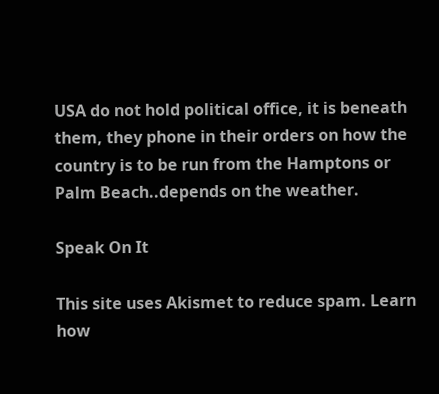USA do not hold political office, it is beneath them, they phone in their orders on how the country is to be run from the Hamptons or Palm Beach..depends on the weather.

Speak On It

This site uses Akismet to reduce spam. Learn how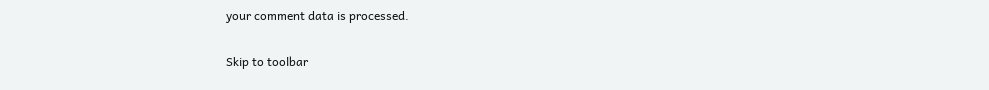your comment data is processed.

Skip to toolbar